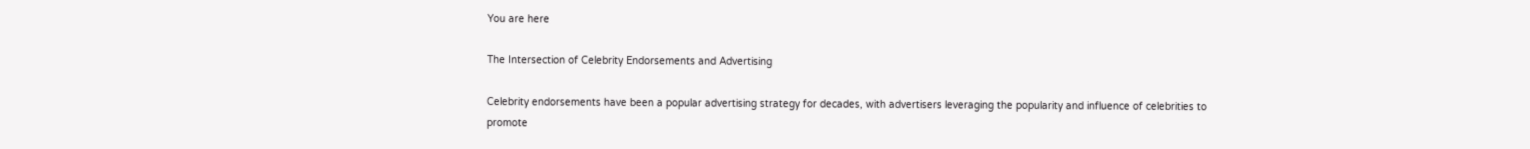You are here

The Intersection of Celebrity Endorsements and Advertising

Celebrity endorsements have been a popular advertising strategy for decades, with advertisers leveraging the popularity and influence of celebrities to promote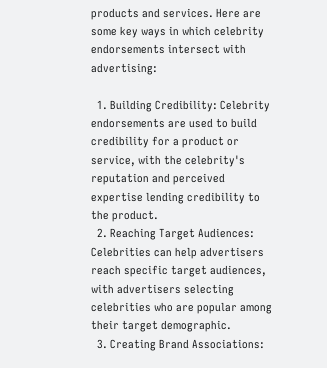products and services. Here are some key ways in which celebrity endorsements intersect with advertising:

  1. Building Credibility: Celebrity endorsements are used to build credibility for a product or service, with the celebrity's reputation and perceived expertise lending credibility to the product.
  2. Reaching Target Audiences: Celebrities can help advertisers reach specific target audiences, with advertisers selecting celebrities who are popular among their target demographic.
  3. Creating Brand Associations: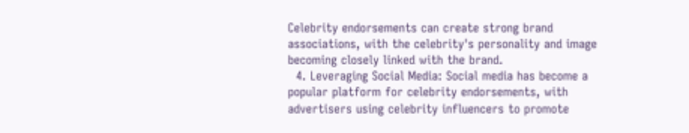Celebrity endorsements can create strong brand associations, with the celebrity's personality and image becoming closely linked with the brand.
  4. Leveraging Social Media: Social media has become a popular platform for celebrity endorsements, with advertisers using celebrity influencers to promote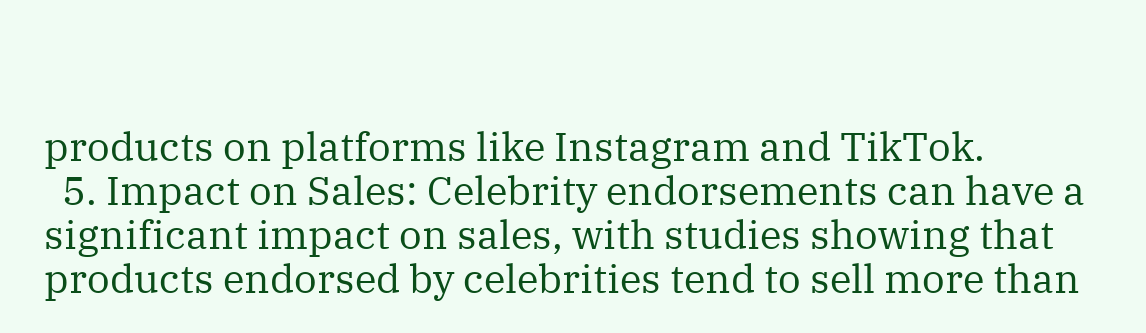products on platforms like Instagram and TikTok.
  5. Impact on Sales: Celebrity endorsements can have a significant impact on sales, with studies showing that products endorsed by celebrities tend to sell more than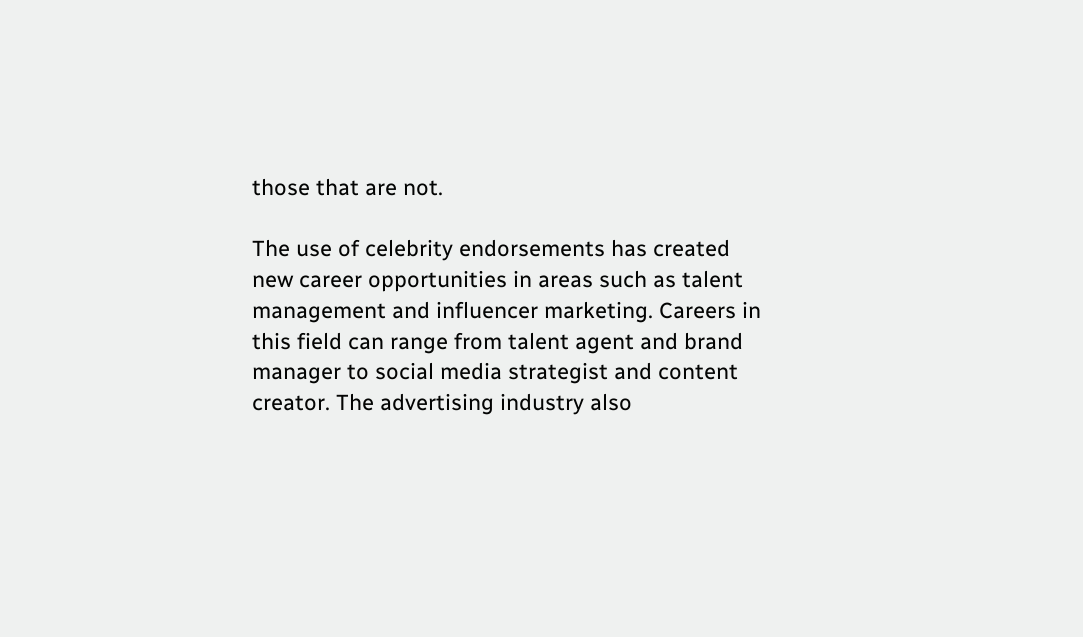those that are not.

The use of celebrity endorsements has created new career opportunities in areas such as talent management and influencer marketing. Careers in this field can range from talent agent and brand manager to social media strategist and content creator. The advertising industry also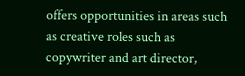offers opportunities in areas such as creative roles such as copywriter and art director,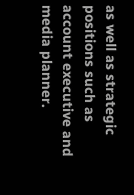as well as strategic positions such as account executive and media planner.